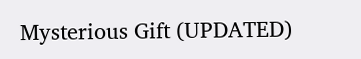Mysterious Gift (UPDATED)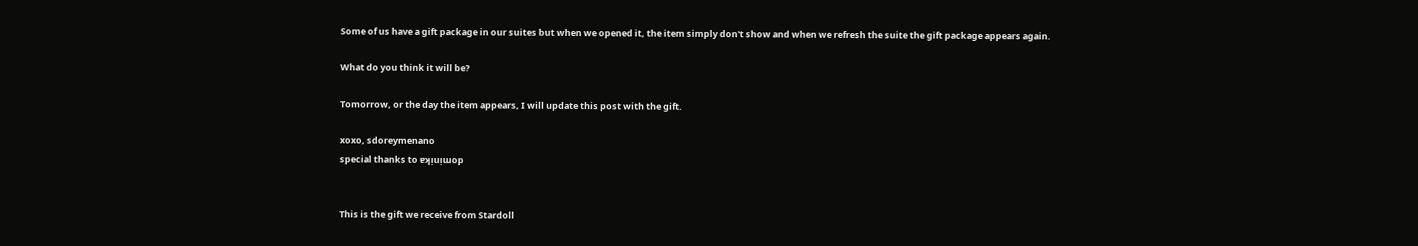Some of us have a gift package in our suites but when we opened it, the item simply don't show and when we refresh the suite the gift package appears again.

What do you think it will be?

Tomorrow, or the day the item appears, I will update this post with the gift.

xoxo, sdoreymenano
special thanks to ɐʞᴉuᴉɯop


This is the gift we receive from Stardoll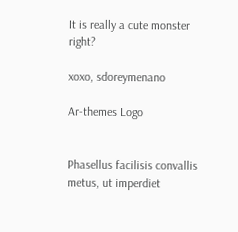It is really a cute monster right?

xoxo, sdoreymenano

Ar-themes Logo


Phasellus facilisis convallis metus, ut imperdiet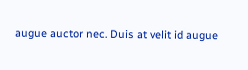augue auctor nec. Duis at velit id augue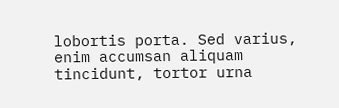lobortis porta. Sed varius, enim accumsan aliquam tincidunt, tortor urna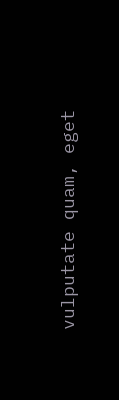vulputate quam, eget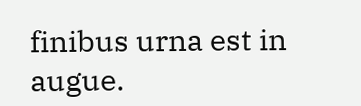finibus urna est in augue.